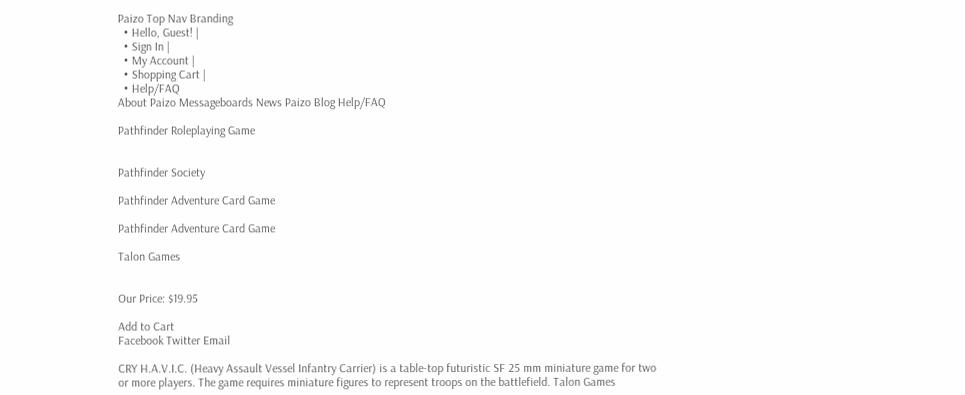Paizo Top Nav Branding
  • Hello, Guest! |
  • Sign In |
  • My Account |
  • Shopping Cart |
  • Help/FAQ
About Paizo Messageboards News Paizo Blog Help/FAQ

Pathfinder Roleplaying Game


Pathfinder Society

Pathfinder Adventure Card Game

Pathfinder Adventure Card Game

Talon Games


Our Price: $19.95

Add to Cart
Facebook Twitter Email

CRY H.A.V.I.C. (Heavy Assault Vessel Infantry Carrier) is a table-top futuristic SF 25 mm miniature game for two or more players. The game requires miniature figures to represent troops on the battlefield. Talon Games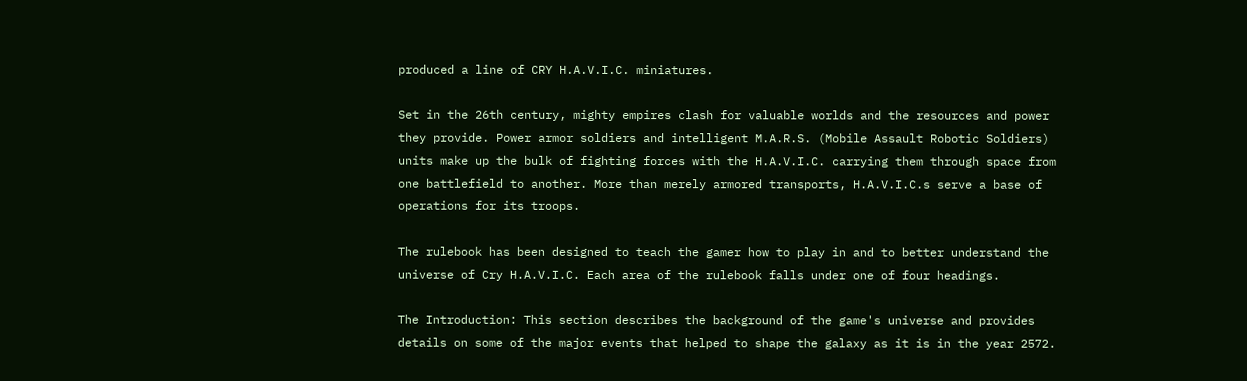produced a line of CRY H.A.V.I.C. miniatures.

Set in the 26th century, mighty empires clash for valuable worlds and the resources and power they provide. Power armor soldiers and intelligent M.A.R.S. (Mobile Assault Robotic Soldiers) units make up the bulk of fighting forces with the H.A.V.I.C. carrying them through space from one battlefield to another. More than merely armored transports, H.A.V.I.C.s serve a base of operations for its troops.

The rulebook has been designed to teach the gamer how to play in and to better understand the universe of Cry H.A.V.I.C. Each area of the rulebook falls under one of four headings.

The Introduction: This section describes the background of the game's universe and provides details on some of the major events that helped to shape the galaxy as it is in the year 2572.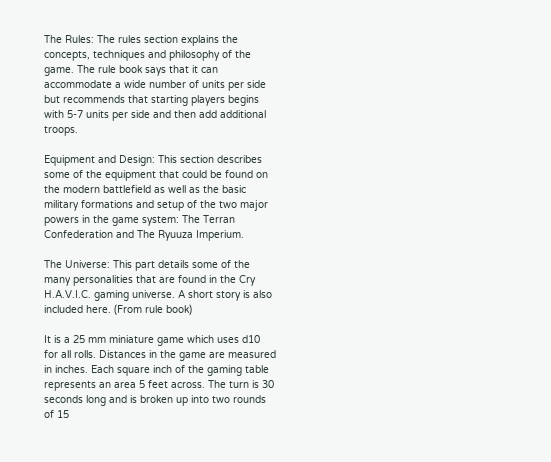The Rules: The rules section explains the concepts, techniques and philosophy of the game. The rule book says that it can accommodate a wide number of units per side but recommends that starting players begins with 5-7 units per side and then add additional troops.

Equipment and Design: This section describes some of the equipment that could be found on the modern battlefield as well as the basic military formations and setup of the two major powers in the game system: The Terran Confederation and The Ryuuza Imperium.

The Universe: This part details some of the many personalities that are found in the Cry H.A.V.I.C. gaming universe. A short story is also included here. (From rule book)

It is a 25 mm miniature game which uses d10 for all rolls. Distances in the game are measured in inches. Each square inch of the gaming table represents an area 5 feet across. The turn is 30 seconds long and is broken up into two rounds of 15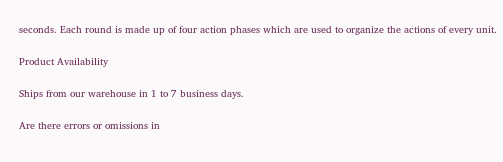seconds. Each round is made up of four action phases which are used to organize the actions of every unit.

Product Availability

Ships from our warehouse in 1 to 7 business days.

Are there errors or omissions in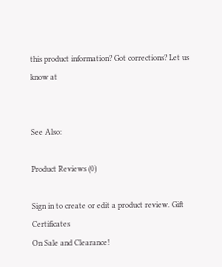this product information? Got corrections? Let us know at


See Also:

Product Reviews (0)

Sign in to create or edit a product review. Gift Certificates
On Sale and Clearance!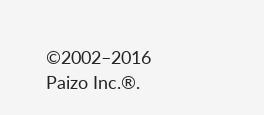©2002–2016 Paizo Inc.®.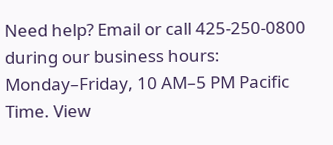Need help? Email or call 425-250-0800 during our business hours: Monday–Friday, 10 AM–5 PM Pacific Time. View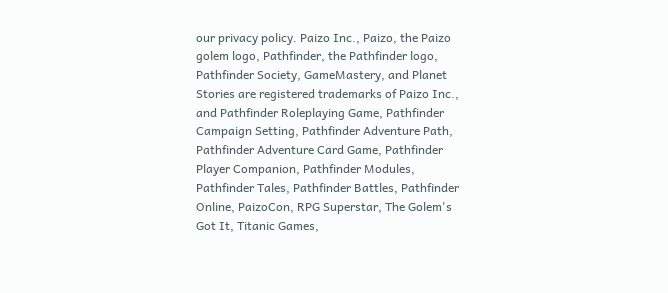our privacy policy. Paizo Inc., Paizo, the Paizo golem logo, Pathfinder, the Pathfinder logo, Pathfinder Society, GameMastery, and Planet Stories are registered trademarks of Paizo Inc., and Pathfinder Roleplaying Game, Pathfinder Campaign Setting, Pathfinder Adventure Path, Pathfinder Adventure Card Game, Pathfinder Player Companion, Pathfinder Modules, Pathfinder Tales, Pathfinder Battles, Pathfinder Online, PaizoCon, RPG Superstar, The Golem's Got It, Titanic Games,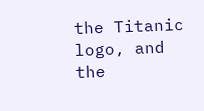the Titanic logo, and the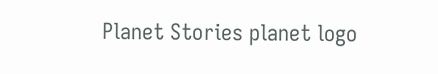Planet Stories planet logo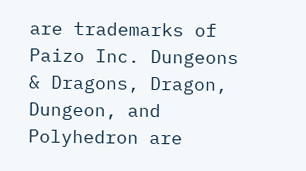are trademarks of Paizo Inc. Dungeons & Dragons, Dragon, Dungeon, and Polyhedron are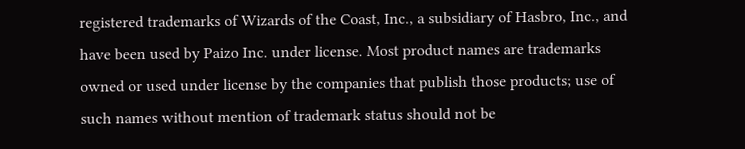registered trademarks of Wizards of the Coast, Inc., a subsidiary of Hasbro, Inc., and have been used by Paizo Inc. under license. Most product names are trademarks owned or used under license by the companies that publish those products; use of such names without mention of trademark status should not be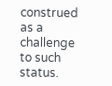construed as a challenge to such status.